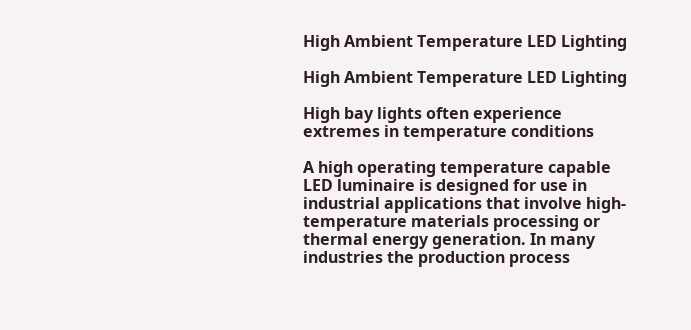High Ambient Temperature LED Lighting

High Ambient Temperature LED Lighting

High bay lights often experience extremes in temperature conditions

A high operating temperature capable LED luminaire is designed for use in industrial applications that involve high-temperature materials processing or thermal energy generation. In many industries the production process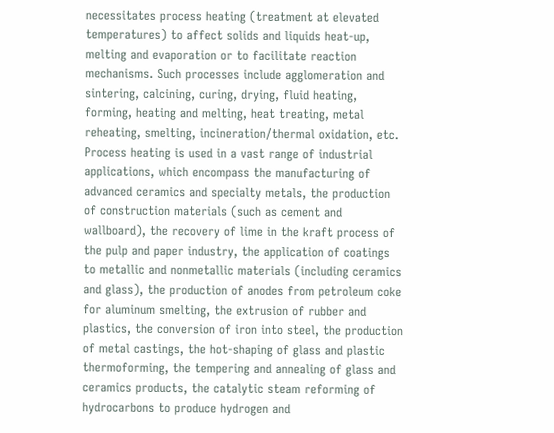necessitates process heating (treatment at elevated temperatures) to affect solids and liquids heat-up, melting and evaporation or to facilitate reaction mechanisms. Such processes include agglomeration and sintering, calcining, curing, drying, fluid heating, forming, heating and melting, heat treating, metal reheating, smelting, incineration/thermal oxidation, etc. Process heating is used in a vast range of industrial applications, which encompass the manufacturing of advanced ceramics and specialty metals, the production of construction materials (such as cement and wallboard), the recovery of lime in the kraft process of the pulp and paper industry, the application of coatings to metallic and nonmetallic materials (including ceramics and glass), the production of anodes from petroleum coke for aluminum smelting, the extrusion of rubber and plastics, the conversion of iron into steel, the production of metal castings, the hot-shaping of glass and plastic thermoforming, the tempering and annealing of glass and ceramics products, the catalytic steam reforming of hydrocarbons to produce hydrogen and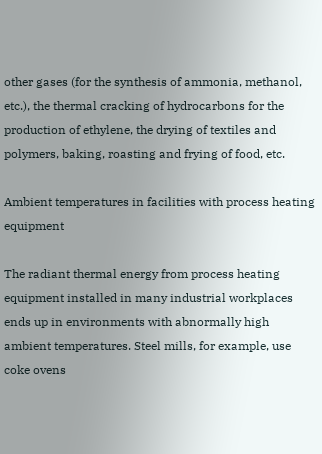other gases (for the synthesis of ammonia, methanol, etc.), the thermal cracking of hydrocarbons for the production of ethylene, the drying of textiles and polymers, baking, roasting and frying of food, etc.

Ambient temperatures in facilities with process heating equipment

The radiant thermal energy from process heating equipment installed in many industrial workplaces ends up in environments with abnormally high ambient temperatures. Steel mills, for example, use coke ovens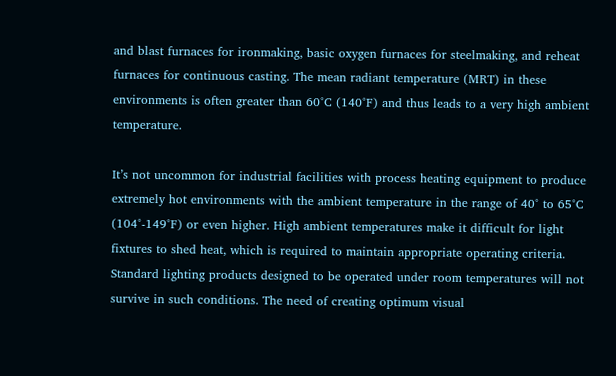and blast furnaces for ironmaking, basic oxygen furnaces for steelmaking, and reheat furnaces for continuous casting. The mean radiant temperature (MRT) in these environments is often greater than 60°C (140°F) and thus leads to a very high ambient temperature.

It’s not uncommon for industrial facilities with process heating equipment to produce extremely hot environments with the ambient temperature in the range of 40° to 65°C (104°-149°F) or even higher. High ambient temperatures make it difficult for light fixtures to shed heat, which is required to maintain appropriate operating criteria. Standard lighting products designed to be operated under room temperatures will not survive in such conditions. The need of creating optimum visual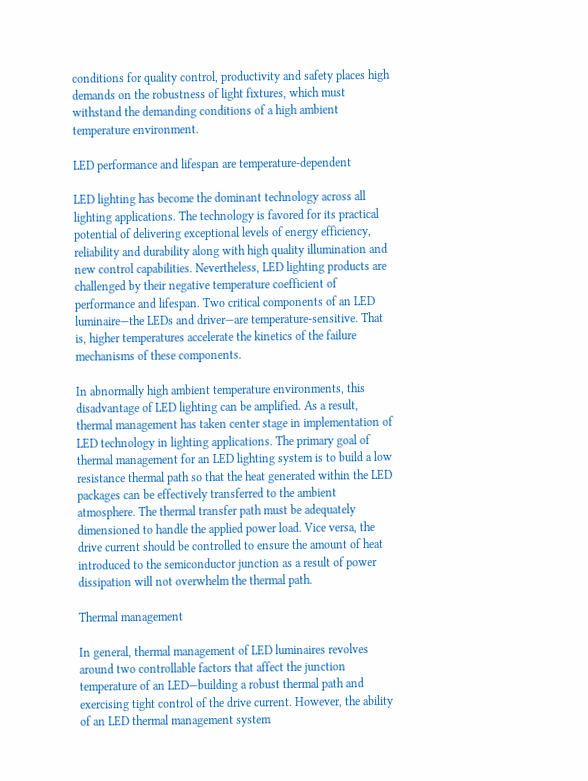conditions for quality control, productivity and safety places high demands on the robustness of light fixtures, which must withstand the demanding conditions of a high ambient temperature environment.

LED performance and lifespan are temperature-dependent

LED lighting has become the dominant technology across all lighting applications. The technology is favored for its practical potential of delivering exceptional levels of energy efficiency, reliability and durability along with high quality illumination and new control capabilities. Nevertheless, LED lighting products are challenged by their negative temperature coefficient of performance and lifespan. Two critical components of an LED luminaire—the LEDs and driver—are temperature-sensitive. That is, higher temperatures accelerate the kinetics of the failure mechanisms of these components.

In abnormally high ambient temperature environments, this disadvantage of LED lighting can be amplified. As a result, thermal management has taken center stage in implementation of LED technology in lighting applications. The primary goal of thermal management for an LED lighting system is to build a low resistance thermal path so that the heat generated within the LED packages can be effectively transferred to the ambient atmosphere. The thermal transfer path must be adequately dimensioned to handle the applied power load. Vice versa, the drive current should be controlled to ensure the amount of heat introduced to the semiconductor junction as a result of power dissipation will not overwhelm the thermal path.

Thermal management

In general, thermal management of LED luminaires revolves around two controllable factors that affect the junction temperature of an LED—building a robust thermal path and exercising tight control of the drive current. However, the ability of an LED thermal management system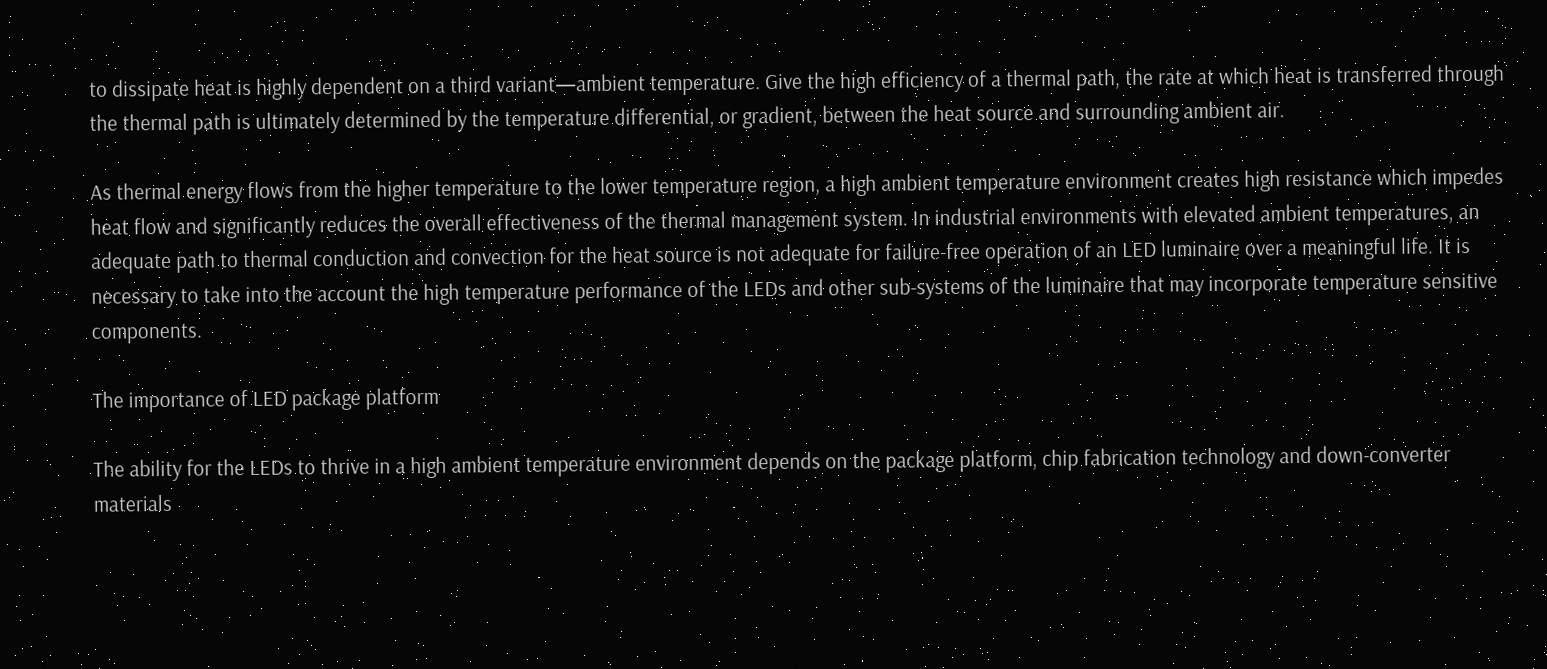to dissipate heat is highly dependent on a third variant—ambient temperature. Give the high efficiency of a thermal path, the rate at which heat is transferred through the thermal path is ultimately determined by the temperature differential, or gradient, between the heat source and surrounding ambient air.

As thermal energy flows from the higher temperature to the lower temperature region, a high ambient temperature environment creates high resistance which impedes heat flow and significantly reduces the overall effectiveness of the thermal management system. In industrial environments with elevated ambient temperatures, an adequate path to thermal conduction and convection for the heat source is not adequate for failure-free operation of an LED luminaire over a meaningful life. It is necessary to take into the account the high temperature performance of the LEDs and other sub-systems of the luminaire that may incorporate temperature sensitive components.

The importance of LED package platform

The ability for the LEDs to thrive in a high ambient temperature environment depends on the package platform, chip fabrication technology and down-converter materials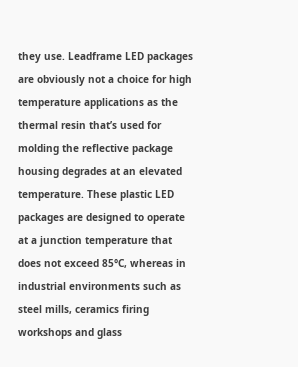they use. Leadframe LED packages are obviously not a choice for high temperature applications as the thermal resin that’s used for molding the reflective package housing degrades at an elevated temperature. These plastic LED packages are designed to operate at a junction temperature that does not exceed 85°C, whereas in industrial environments such as steel mills, ceramics firing workshops and glass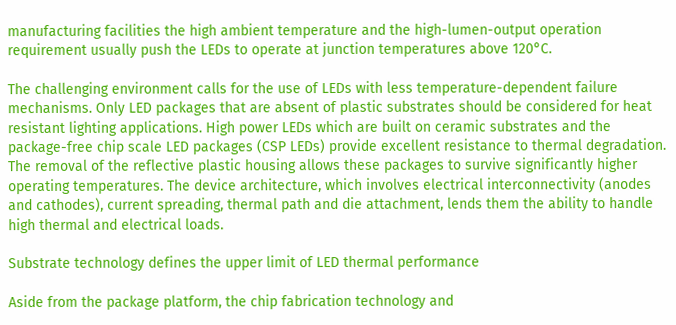manufacturing facilities the high ambient temperature and the high-lumen-output operation requirement usually push the LEDs to operate at junction temperatures above 120°C.

The challenging environment calls for the use of LEDs with less temperature-dependent failure mechanisms. Only LED packages that are absent of plastic substrates should be considered for heat resistant lighting applications. High power LEDs which are built on ceramic substrates and the package-free chip scale LED packages (CSP LEDs) provide excellent resistance to thermal degradation. The removal of the reflective plastic housing allows these packages to survive significantly higher operating temperatures. The device architecture, which involves electrical interconnectivity (anodes and cathodes), current spreading, thermal path and die attachment, lends them the ability to handle high thermal and electrical loads.

Substrate technology defines the upper limit of LED thermal performance

Aside from the package platform, the chip fabrication technology and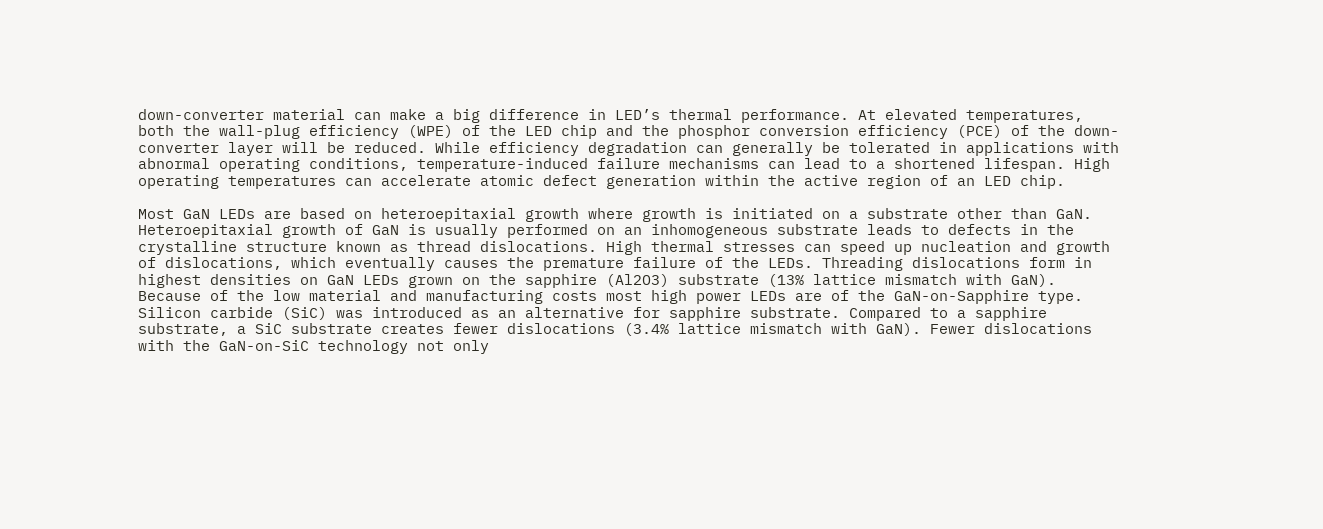down-converter material can make a big difference in LED’s thermal performance. At elevated temperatures, both the wall-plug efficiency (WPE) of the LED chip and the phosphor conversion efficiency (PCE) of the down-converter layer will be reduced. While efficiency degradation can generally be tolerated in applications with abnormal operating conditions, temperature-induced failure mechanisms can lead to a shortened lifespan. High operating temperatures can accelerate atomic defect generation within the active region of an LED chip.

Most GaN LEDs are based on heteroepitaxial growth where growth is initiated on a substrate other than GaN. Heteroepitaxial growth of GaN is usually performed on an inhomogeneous substrate leads to defects in the crystalline structure known as thread dislocations. High thermal stresses can speed up nucleation and growth of dislocations, which eventually causes the premature failure of the LEDs. Threading dislocations form in highest densities on GaN LEDs grown on the sapphire (Al2O3) substrate (13% lattice mismatch with GaN). Because of the low material and manufacturing costs most high power LEDs are of the GaN-on-Sapphire type. Silicon carbide (SiC) was introduced as an alternative for sapphire substrate. Compared to a sapphire substrate, a SiC substrate creates fewer dislocations (3.4% lattice mismatch with GaN). Fewer dislocations with the GaN-on-SiC technology not only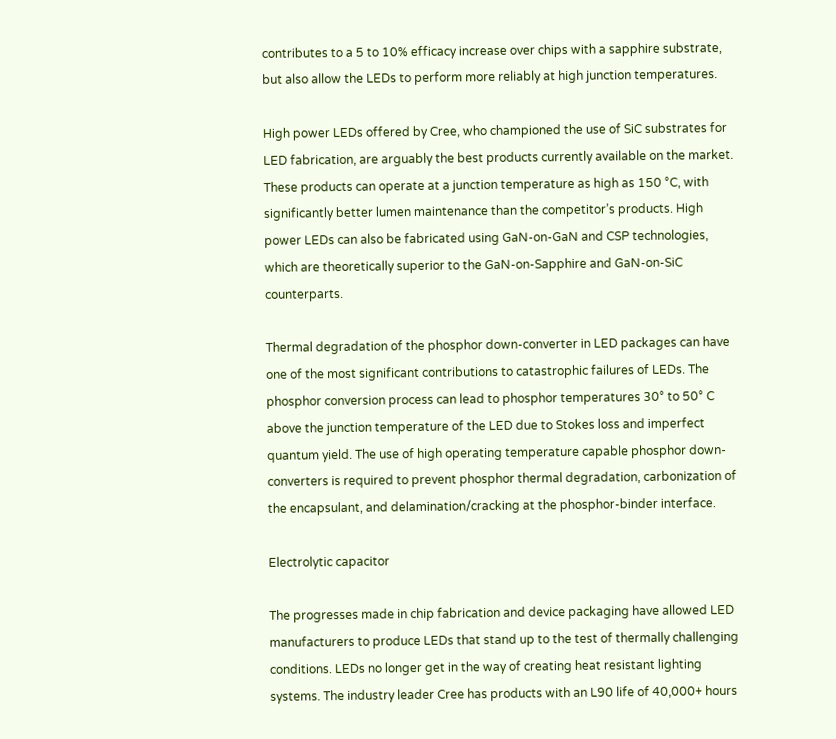contributes to a 5 to 10% efficacy increase over chips with a sapphire substrate, but also allow the LEDs to perform more reliably at high junction temperatures.

High power LEDs offered by Cree, who championed the use of SiC substrates for LED fabrication, are arguably the best products currently available on the market. These products can operate at a junction temperature as high as 150 °C, with significantly better lumen maintenance than the competitor’s products. High power LEDs can also be fabricated using GaN-on-GaN and CSP technologies, which are theoretically superior to the GaN-on-Sapphire and GaN-on-SiC counterparts.

Thermal degradation of the phosphor down-converter in LED packages can have one of the most significant contributions to catastrophic failures of LEDs. The phosphor conversion process can lead to phosphor temperatures 30° to 50° C above the junction temperature of the LED due to Stokes loss and imperfect quantum yield. The use of high operating temperature capable phosphor down-converters is required to prevent phosphor thermal degradation, carbonization of the encapsulant, and delamination/cracking at the phosphor-binder interface.

Electrolytic capacitor

The progresses made in chip fabrication and device packaging have allowed LED manufacturers to produce LEDs that stand up to the test of thermally challenging conditions. LEDs no longer get in the way of creating heat resistant lighting systems. The industry leader Cree has products with an L90 life of 40,000+ hours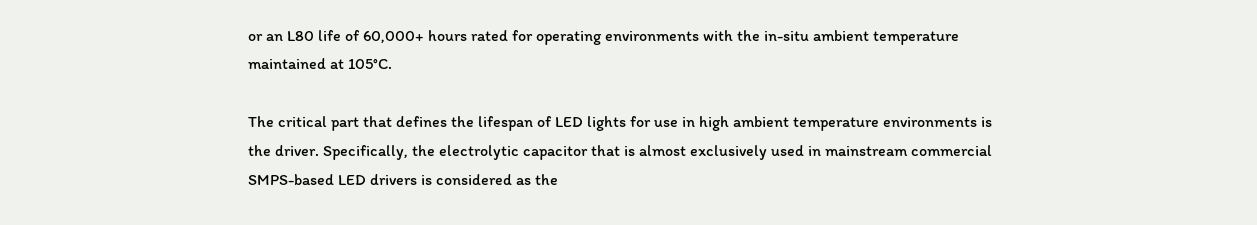or an L80 life of 60,000+ hours rated for operating environments with the in-situ ambient temperature maintained at 105°C.

The critical part that defines the lifespan of LED lights for use in high ambient temperature environments is the driver. Specifically, the electrolytic capacitor that is almost exclusively used in mainstream commercial SMPS-based LED drivers is considered as the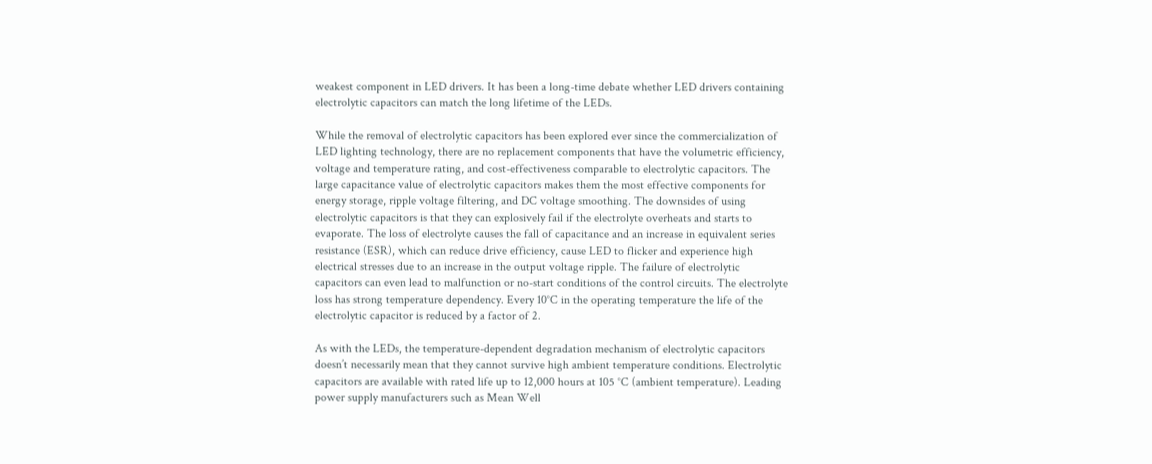weakest component in LED drivers. It has been a long-time debate whether LED drivers containing electrolytic capacitors can match the long lifetime of the LEDs.

While the removal of electrolytic capacitors has been explored ever since the commercialization of LED lighting technology, there are no replacement components that have the volumetric efficiency, voltage and temperature rating, and cost-effectiveness comparable to electrolytic capacitors. The large capacitance value of electrolytic capacitors makes them the most effective components for energy storage, ripple voltage filtering, and DC voltage smoothing. The downsides of using electrolytic capacitors is that they can explosively fail if the electrolyte overheats and starts to evaporate. The loss of electrolyte causes the fall of capacitance and an increase in equivalent series resistance (ESR), which can reduce drive efficiency, cause LED to flicker and experience high electrical stresses due to an increase in the output voltage ripple. The failure of electrolytic capacitors can even lead to malfunction or no-start conditions of the control circuits. The electrolyte loss has strong temperature dependency. Every 10°C in the operating temperature the life of the electrolytic capacitor is reduced by a factor of 2.

As with the LEDs, the temperature-dependent degradation mechanism of electrolytic capacitors doesn’t necessarily mean that they cannot survive high ambient temperature conditions. Electrolytic capacitors are available with rated life up to 12,000 hours at 105 °C (ambient temperature). Leading power supply manufacturers such as Mean Well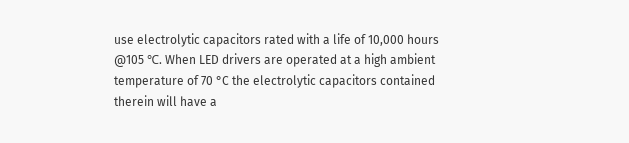use electrolytic capacitors rated with a life of 10,000 hours @105 ℃. When LED drivers are operated at a high ambient temperature of 70 °C the electrolytic capacitors contained therein will have a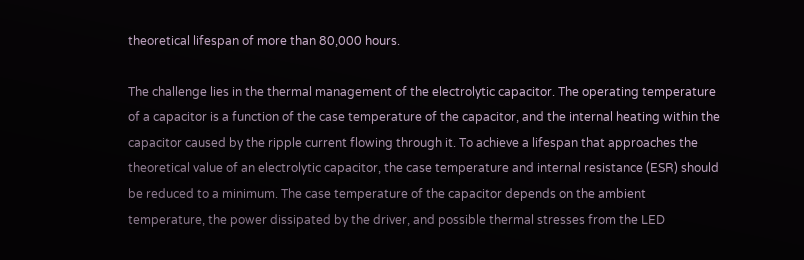theoretical lifespan of more than 80,000 hours.

The challenge lies in the thermal management of the electrolytic capacitor. The operating temperature of a capacitor is a function of the case temperature of the capacitor, and the internal heating within the capacitor caused by the ripple current flowing through it. To achieve a lifespan that approaches the theoretical value of an electrolytic capacitor, the case temperature and internal resistance (ESR) should be reduced to a minimum. The case temperature of the capacitor depends on the ambient temperature, the power dissipated by the driver, and possible thermal stresses from the LED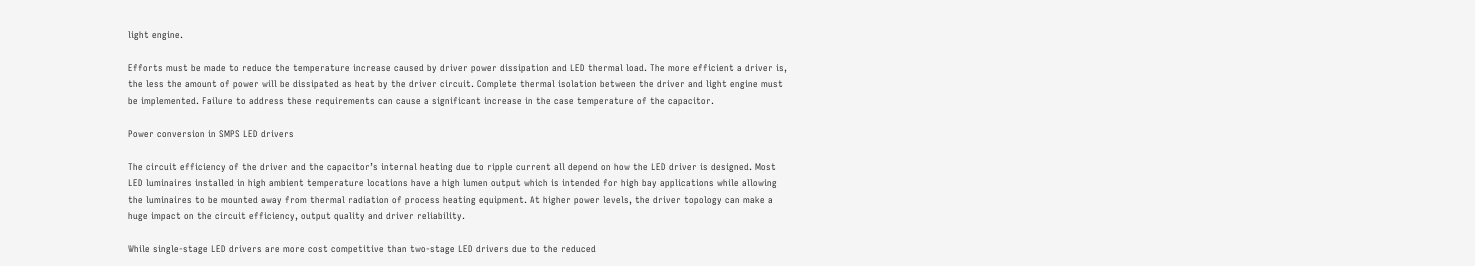light engine.

Efforts must be made to reduce the temperature increase caused by driver power dissipation and LED thermal load. The more efficient a driver is, the less the amount of power will be dissipated as heat by the driver circuit. Complete thermal isolation between the driver and light engine must be implemented. Failure to address these requirements can cause a significant increase in the case temperature of the capacitor.

Power conversion in SMPS LED drivers

The circuit efficiency of the driver and the capacitor’s internal heating due to ripple current all depend on how the LED driver is designed. Most LED luminaires installed in high ambient temperature locations have a high lumen output which is intended for high bay applications while allowing the luminaires to be mounted away from thermal radiation of process heating equipment. At higher power levels, the driver topology can make a huge impact on the circuit efficiency, output quality and driver reliability.

While single-stage LED drivers are more cost competitive than two-stage LED drivers due to the reduced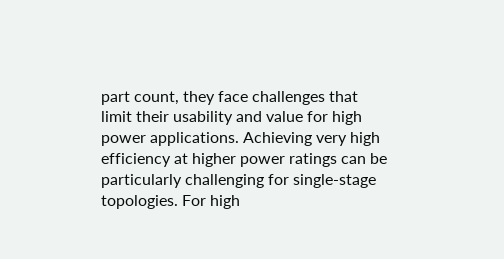part count, they face challenges that limit their usability and value for high power applications. Achieving very high efficiency at higher power ratings can be particularly challenging for single-stage topologies. For high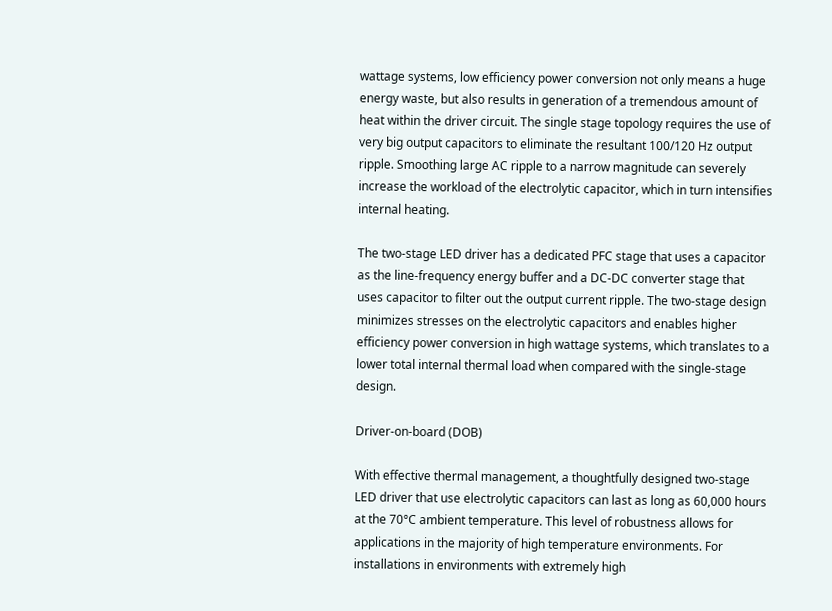wattage systems, low efficiency power conversion not only means a huge energy waste, but also results in generation of a tremendous amount of heat within the driver circuit. The single stage topology requires the use of very big output capacitors to eliminate the resultant 100/120 Hz output ripple. Smoothing large AC ripple to a narrow magnitude can severely increase the workload of the electrolytic capacitor, which in turn intensifies internal heating.

The two-stage LED driver has a dedicated PFC stage that uses a capacitor as the line-frequency energy buffer and a DC-DC converter stage that uses capacitor to filter out the output current ripple. The two-stage design minimizes stresses on the electrolytic capacitors and enables higher efficiency power conversion in high wattage systems, which translates to a lower total internal thermal load when compared with the single-stage design.

Driver-on-board (DOB)

With effective thermal management, a thoughtfully designed two-stage LED driver that use electrolytic capacitors can last as long as 60,000 hours at the 70°C ambient temperature. This level of robustness allows for applications in the majority of high temperature environments. For installations in environments with extremely high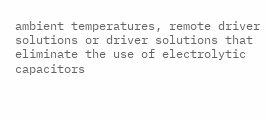ambient temperatures, remote driver solutions or driver solutions that eliminate the use of electrolytic capacitors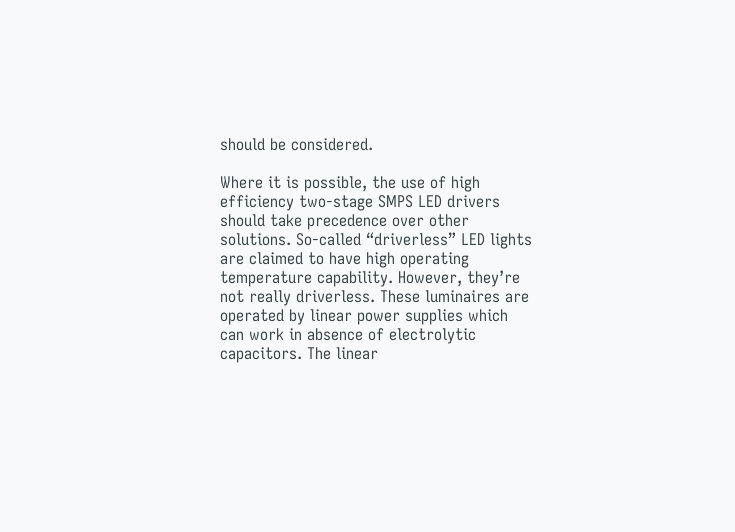should be considered.

Where it is possible, the use of high efficiency two-stage SMPS LED drivers should take precedence over other solutions. So-called “driverless” LED lights are claimed to have high operating temperature capability. However, they’re not really driverless. These luminaires are operated by linear power supplies which can work in absence of electrolytic capacitors. The linear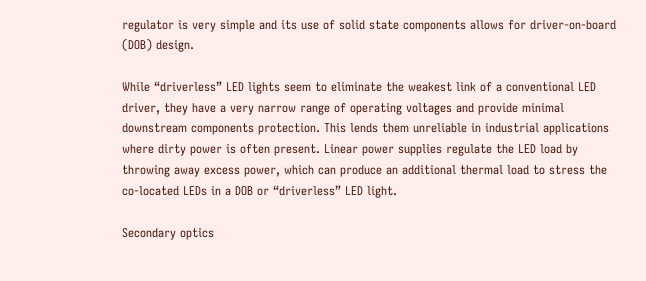regulator is very simple and its use of solid state components allows for driver-on-board (DOB) design.

While “driverless” LED lights seem to eliminate the weakest link of a conventional LED driver, they have a very narrow range of operating voltages and provide minimal downstream components protection. This lends them unreliable in industrial applications where dirty power is often present. Linear power supplies regulate the LED load by throwing away excess power, which can produce an additional thermal load to stress the co-located LEDs in a DOB or “driverless” LED light.

Secondary optics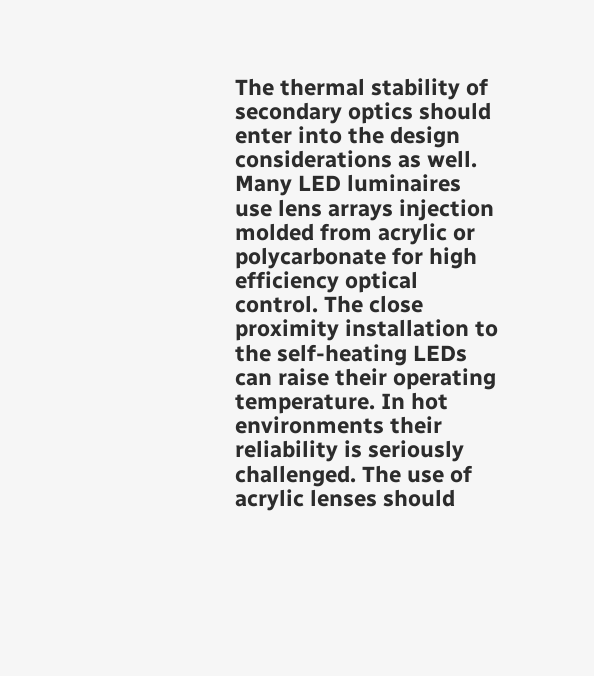The thermal stability of secondary optics should enter into the design considerations as well. Many LED luminaires use lens arrays injection molded from acrylic or polycarbonate for high efficiency optical control. The close proximity installation to the self-heating LEDs can raise their operating temperature. In hot environments their reliability is seriously challenged. The use of acrylic lenses should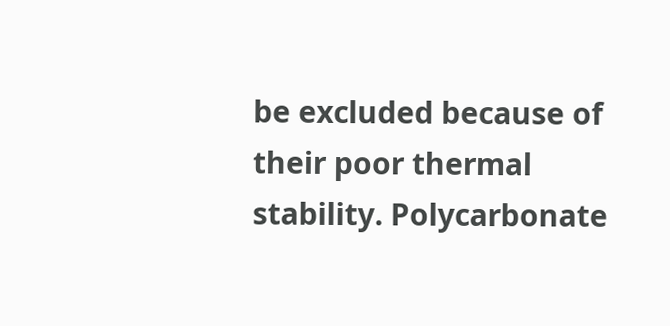be excluded because of their poor thermal stability. Polycarbonate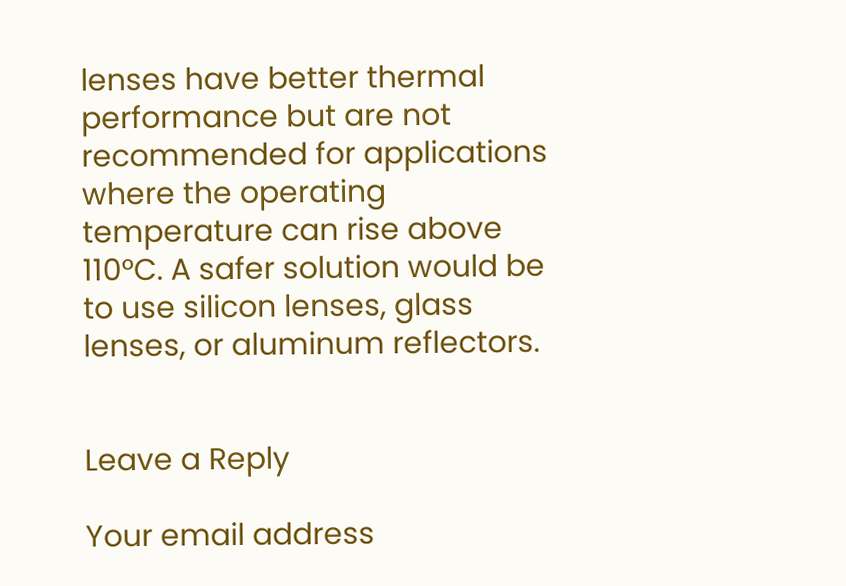lenses have better thermal performance but are not recommended for applications where the operating temperature can rise above 110°C. A safer solution would be to use silicon lenses, glass lenses, or aluminum reflectors.


Leave a Reply

Your email address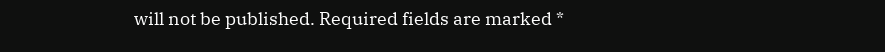will not be published. Required fields are marked *